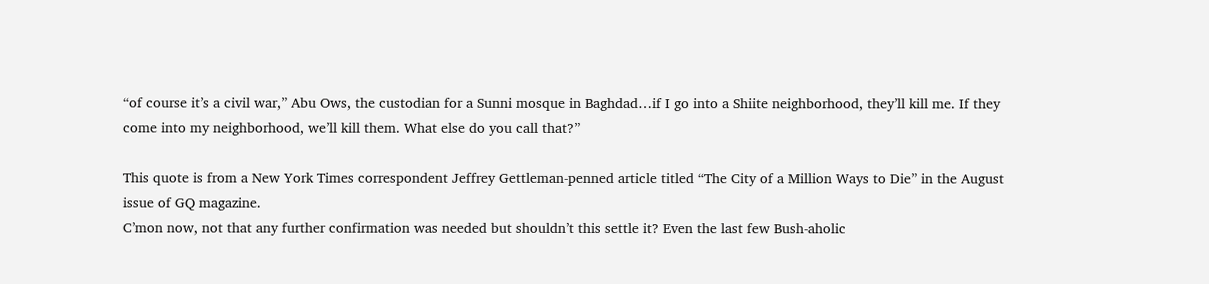“of course it’s a civil war,” Abu Ows, the custodian for a Sunni mosque in Baghdad…if I go into a Shiite neighborhood, they’ll kill me. If they come into my neighborhood, we’ll kill them. What else do you call that?”

This quote is from a New York Times correspondent Jeffrey Gettleman-penned article titled “The City of a Million Ways to Die” in the August issue of GQ magazine.
C’mon now, not that any further confirmation was needed but shouldn’t this settle it? Even the last few Bush-aholic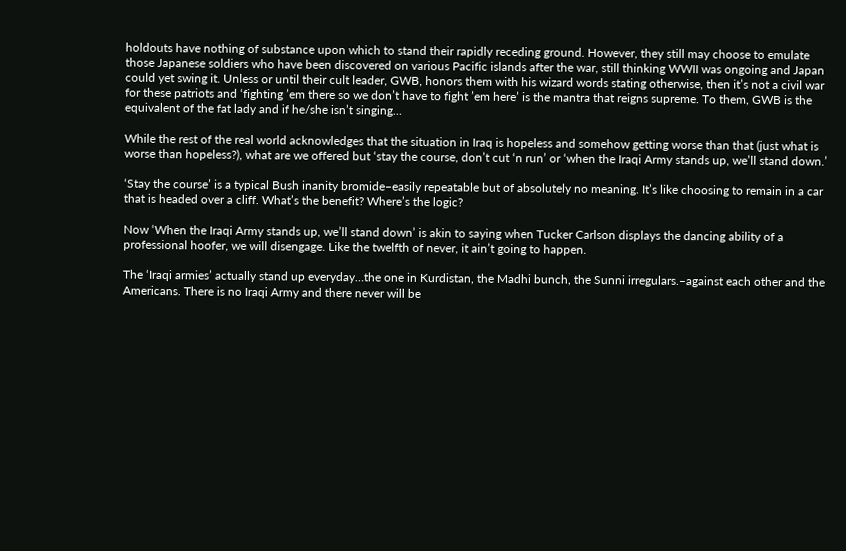holdouts have nothing of substance upon which to stand their rapidly receding ground. However, they still may choose to emulate those Japanese soldiers who have been discovered on various Pacific islands after the war, still thinking WWII was ongoing and Japan could yet swing it. Unless or until their cult leader, GWB, honors them with his wizard words stating otherwise, then it’s not a civil war for these patriots and ‘fighting ’em there so we don’t have to fight ’em here’ is the mantra that reigns supreme. To them, GWB is the equivalent of the fat lady and if he/she isn’t singing…

While the rest of the real world acknowledges that the situation in Iraq is hopeless and somehow getting worse than that (just what is worse than hopeless?), what are we offered but ‘stay the course, don’t cut ‘n run’ or ‘when the Iraqi Army stands up, we’ll stand down.’

‘Stay the course’ is a typical Bush inanity bromide–easily repeatable but of absolutely no meaning. It’s like choosing to remain in a car that is headed over a cliff. What’s the benefit? Where’s the logic?

Now ‘When the Iraqi Army stands up, we’ll stand down’ is akin to saying when Tucker Carlson displays the dancing ability of a professional hoofer, we will disengage. Like the twelfth of never, it ain’t going to happen.

The ‘Iraqi armies’ actually stand up everyday…the one in Kurdistan, the Madhi bunch, the Sunni irregulars.–against each other and the Americans. There is no Iraqi Army and there never will be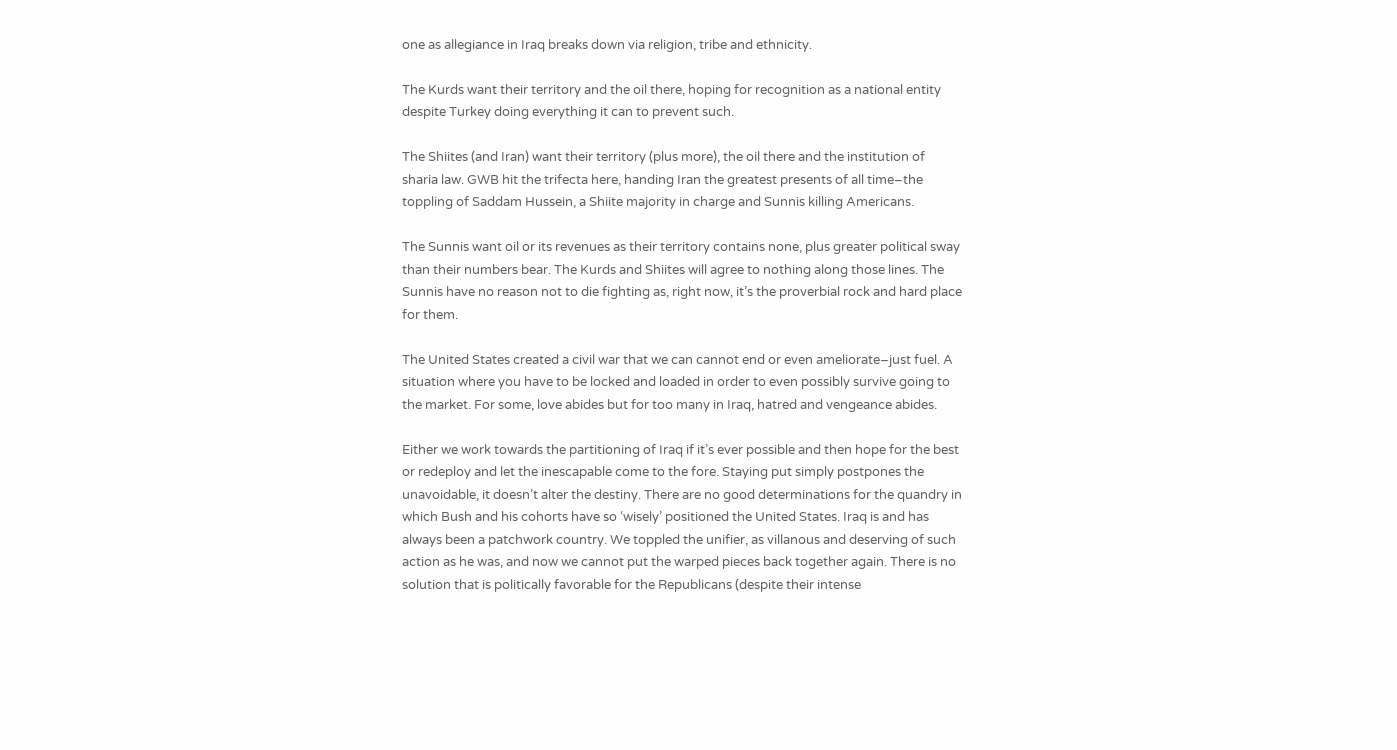one as allegiance in Iraq breaks down via religion, tribe and ethnicity.

The Kurds want their territory and the oil there, hoping for recognition as a national entity despite Turkey doing everything it can to prevent such.

The Shiites (and Iran) want their territory (plus more), the oil there and the institution of sharia law. GWB hit the trifecta here, handing Iran the greatest presents of all time–the toppling of Saddam Hussein, a Shiite majority in charge and Sunnis killing Americans.

The Sunnis want oil or its revenues as their territory contains none, plus greater political sway than their numbers bear. The Kurds and Shiites will agree to nothing along those lines. The Sunnis have no reason not to die fighting as, right now, it’s the proverbial rock and hard place for them.

The United States created a civil war that we can cannot end or even ameliorate–just fuel. A situation where you have to be locked and loaded in order to even possibly survive going to the market. For some, love abides but for too many in Iraq, hatred and vengeance abides.

Either we work towards the partitioning of Iraq if it’s ever possible and then hope for the best or redeploy and let the inescapable come to the fore. Staying put simply postpones the unavoidable, it doesn’t alter the destiny. There are no good determinations for the quandry in which Bush and his cohorts have so ‘wisely’ positioned the United States. Iraq is and has always been a patchwork country. We toppled the unifier, as villanous and deserving of such action as he was, and now we cannot put the warped pieces back together again. There is no solution that is politically favorable for the Republicans (despite their intense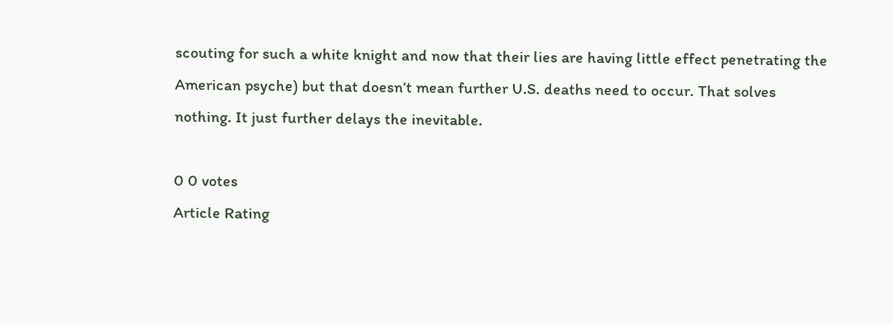scouting for such a white knight and now that their lies are having little effect penetrating the American psyche) but that doesn’t mean further U.S. deaths need to occur. That solves nothing. It just further delays the inevitable.

0 0 votes
Article Rating